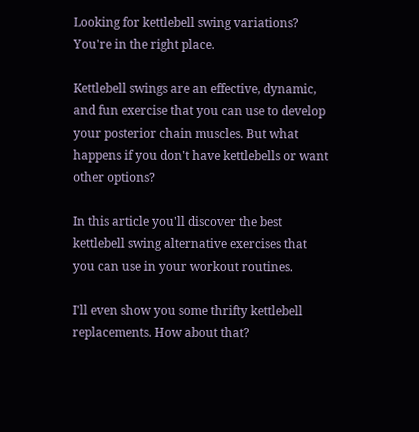Looking for kettlebell swing variations? You're in the right place.

Kettlebell swings are an effective, dynamic, and fun exercise that you can use to develop your posterior chain muscles. But what happens if you don't have kettlebells or want other options?

In this article you'll discover the best kettlebell swing alternative exercises that you can use in your workout routines.

I'll even show you some thrifty kettlebell replacements. How about that?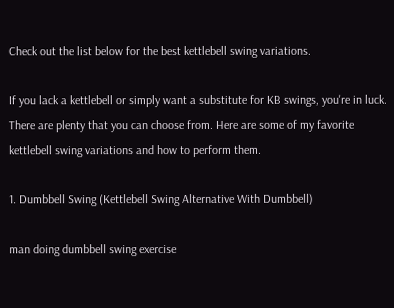Check out the list below for the best kettlebell swing variations.

If you lack a kettlebell or simply want a substitute for KB swings, you're in luck. There are plenty that you can choose from. Here are some of my favorite kettlebell swing variations and how to perform them.

1. Dumbbell Swing (Kettlebell Swing Alternative With Dumbbell)

man doing dumbbell swing exercise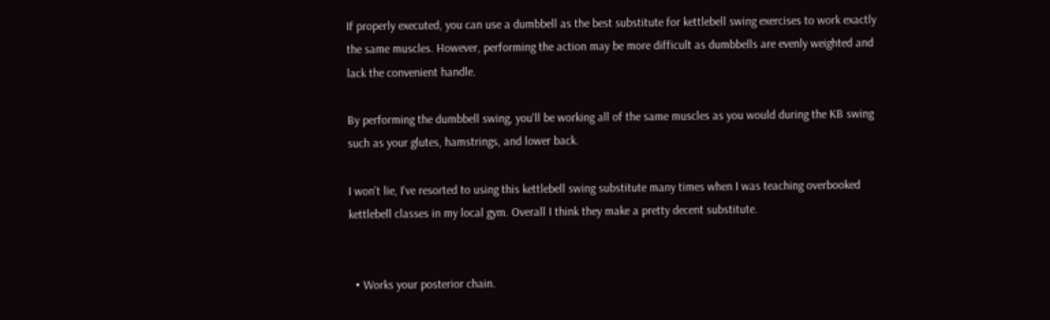If properly executed, you can use a dumbbell as the best substitute for kettlebell swing exercises to work exactly the same muscles. However, performing the action may be more difficult as dumbbells are evenly weighted and lack the convenient handle.

By performing the dumbbell swing, you'll be working all of the same muscles as you would during the KB swing such as your glutes, hamstrings, and lower back.

I won't lie, I've resorted to using this kettlebell swing substitute many times when I was teaching overbooked kettlebell classes in my local gym. Overall I think they make a pretty decent substitute.


  • Works your posterior chain.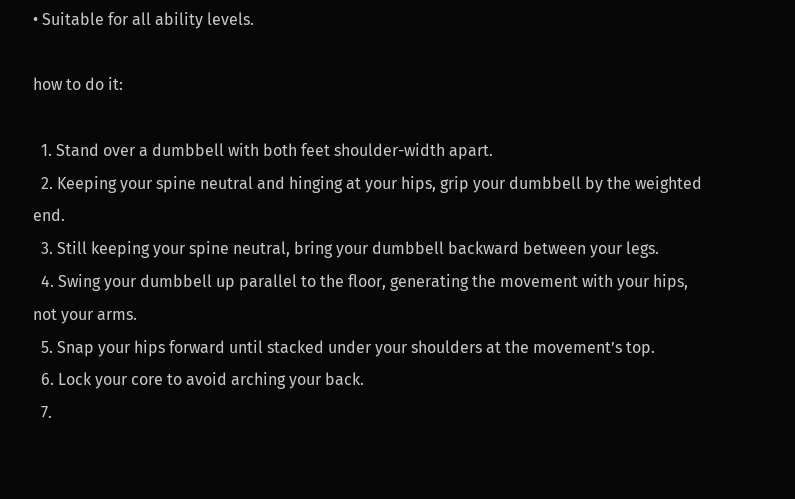• Suitable for all ability levels.

how to do it:

  1. Stand over a dumbbell with both feet shoulder-width apart.
  2. Keeping your spine neutral and hinging at your hips, grip your dumbbell by the weighted end.
  3. Still keeping your spine neutral, bring your dumbbell backward between your legs.
  4. Swing your dumbbell up parallel to the floor, generating the movement with your hips, not your arms.
  5. Snap your hips forward until stacked under your shoulders at the movement’s top.
  6. Lock your core to avoid arching your back.
  7.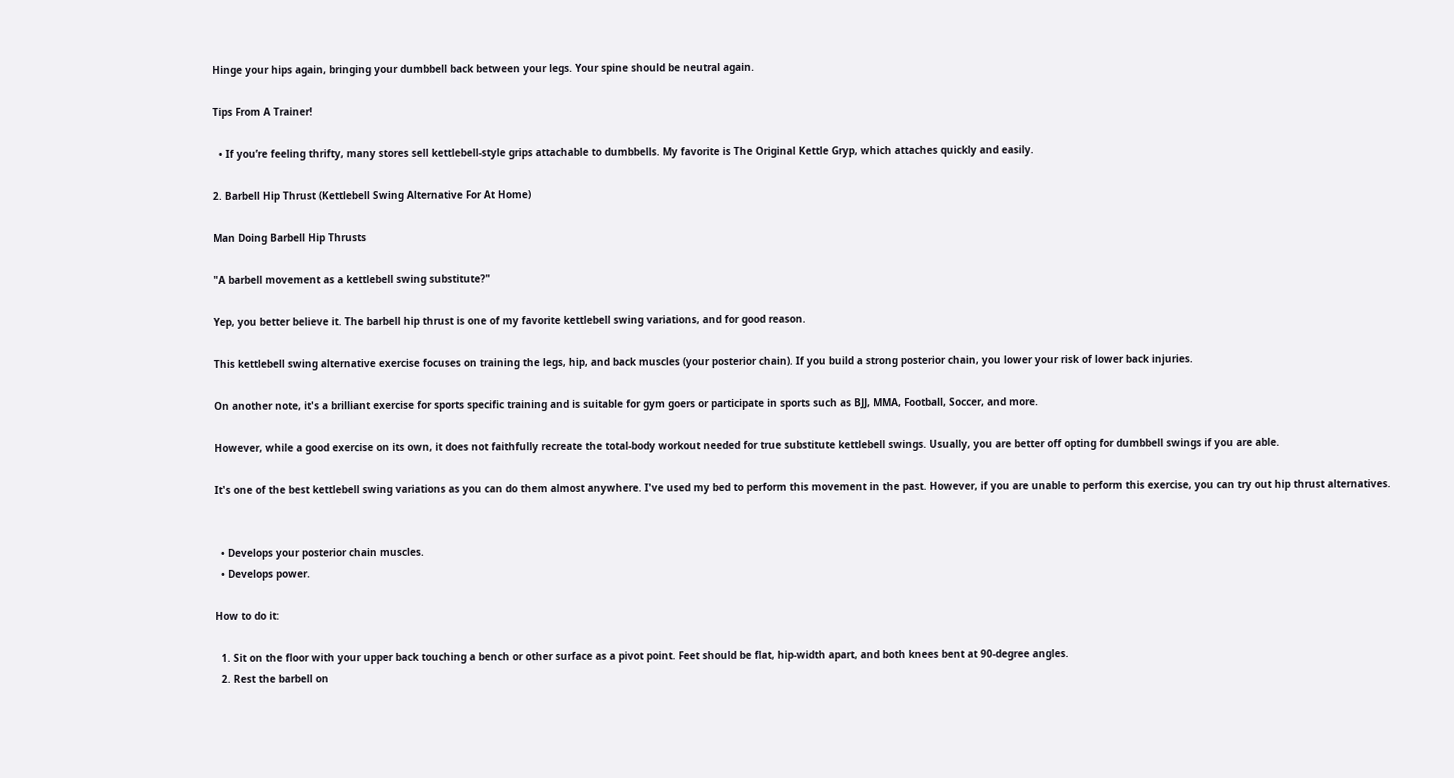Hinge your hips again, bringing your dumbbell back between your legs. Your spine should be neutral again.

Tips From A Trainer!

  • If you’re feeling thrifty, many stores sell kettlebell-style grips attachable to dumbbells. My favorite is The Original Kettle Gryp, which attaches quickly and easily.

2. Barbell Hip Thrust (Kettlebell Swing Alternative For At Home)

Man Doing Barbell Hip Thrusts

"A barbell movement as a kettlebell swing substitute?"

Yep, you better believe it. The barbell hip thrust is one of my favorite kettlebell swing variations, and for good reason.

This kettlebell swing alternative exercise focuses on training the legs, hip, and back muscles (your posterior chain). If you build a strong posterior chain, you lower your risk of lower back injuries.

On another note, it's a brilliant exercise for sports specific training and is suitable for gym goers or participate in sports such as BJJ, MMA, Football, Soccer, and more.

However, while a good exercise on its own, it does not faithfully recreate the total-body workout needed for true substitute kettlebell swings. Usually, you are better off opting for dumbbell swings if you are able.

It's one of the best kettlebell swing variations as you can do them almost anywhere. I've used my bed to perform this movement in the past. However, if you are unable to perform this exercise, you can try out hip thrust alternatives.


  • Develops your posterior chain muscles.
  • Develops power.

How to do it:

  1. Sit on the floor with your upper back touching a bench or other surface as a pivot point. Feet should be flat, hip-width apart, and both knees bent at 90-degree angles.
  2. Rest the barbell on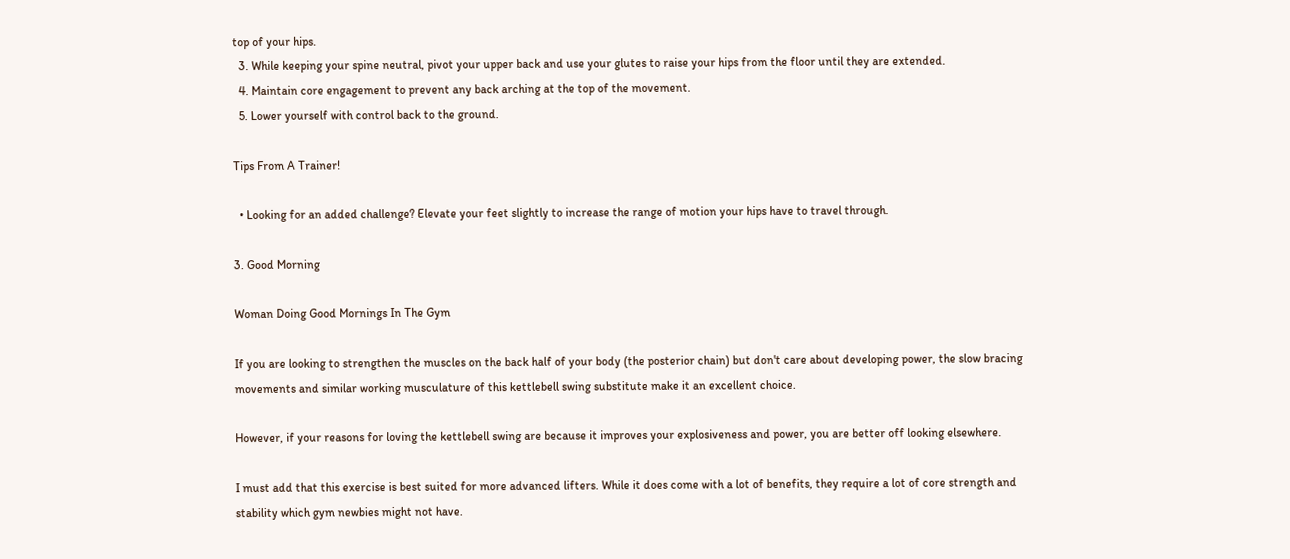top of your hips.
  3. While keeping your spine neutral, pivot your upper back and use your glutes to raise your hips from the floor until they are extended.
  4. Maintain core engagement to prevent any back arching at the top of the movement.
  5. Lower yourself with control back to the ground.

Tips From A Trainer!

  • Looking for an added challenge? Elevate your feet slightly to increase the range of motion your hips have to travel through.

3. Good Morning

Woman Doing Good Mornings In The Gym

If you are looking to strengthen the muscles on the back half of your body (the posterior chain) but don't care about developing power, the slow bracing movements and similar working musculature of this kettlebell swing substitute make it an excellent choice.

However, if your reasons for loving the kettlebell swing are because it improves your explosiveness and power, you are better off looking elsewhere.

I must add that this exercise is best suited for more advanced lifters. While it does come with a lot of benefits, they require a lot of core strength and stability which gym newbies might not have.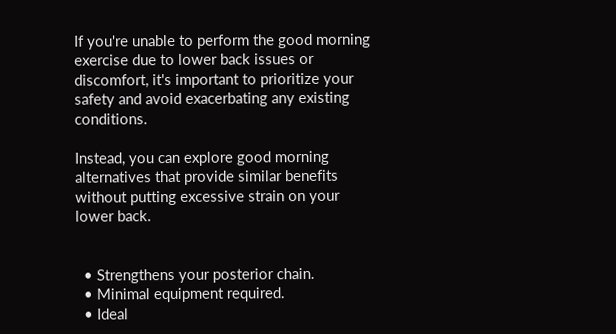If you're unable to perform the good morning exercise due to lower back issues or discomfort, it's important to prioritize your safety and avoid exacerbating any existing conditions.

Instead, you can explore good morning alternatives that provide similar benefits without putting excessive strain on your lower back.


  • Strengthens your posterior chain.
  • Minimal equipment required.
  • Ideal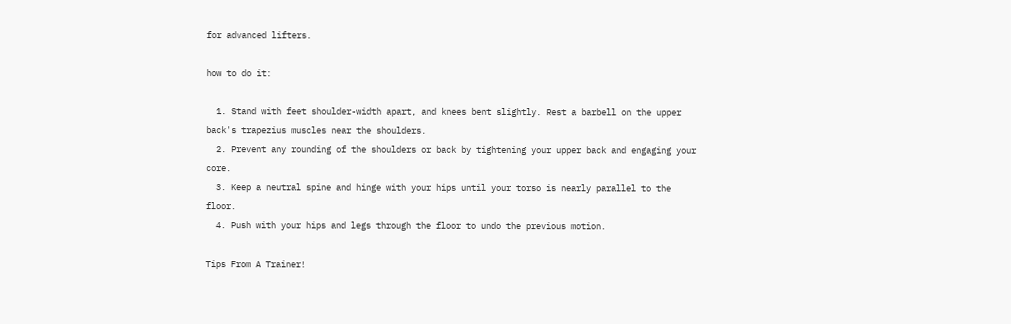for advanced lifters.

how to do it:

  1. Stand with feet shoulder-width apart, and knees bent slightly. Rest a barbell on the upper back's trapezius muscles near the shoulders.
  2. Prevent any rounding of the shoulders or back by tightening your upper back and engaging your core.
  3. Keep a neutral spine and hinge with your hips until your torso is nearly parallel to the floor.
  4. Push with your hips and legs through the floor to undo the previous motion.

Tips From A Trainer!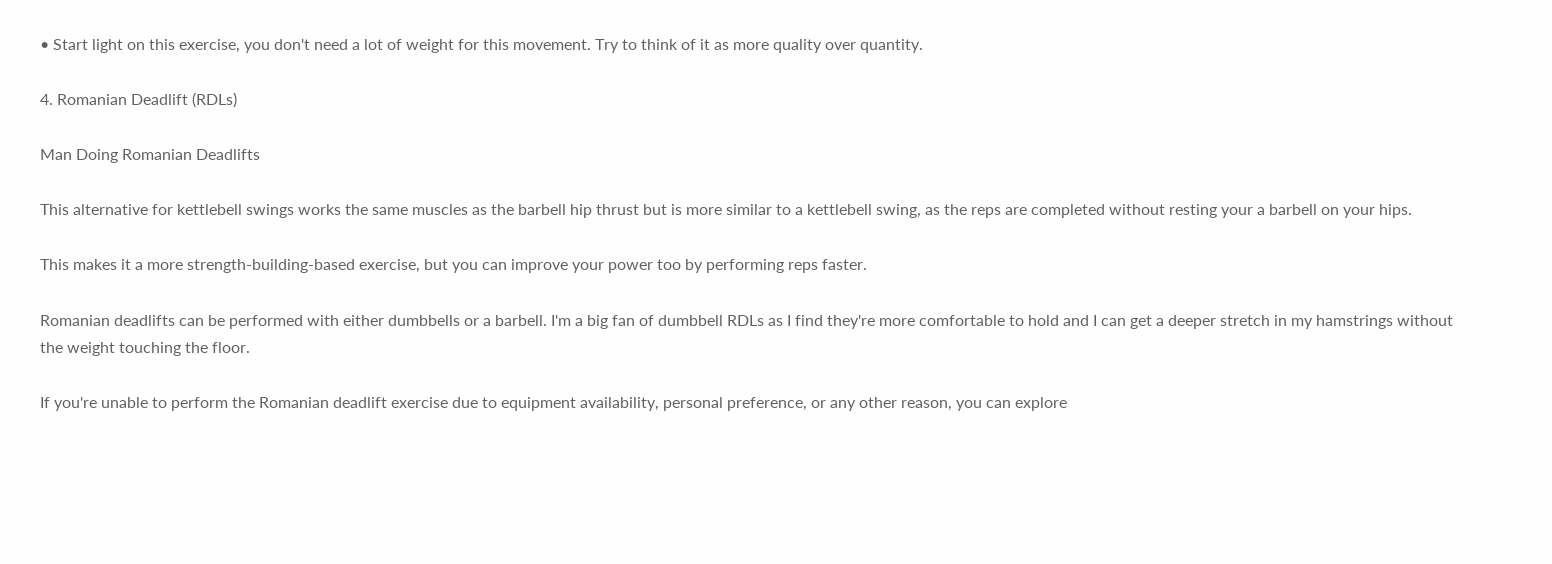• Start light on this exercise, you don't need a lot of weight for this movement. Try to think of it as more quality over quantity.

4. Romanian Deadlift (RDLs)

Man Doing Romanian Deadlifts

This alternative for kettlebell swings works the same muscles as the barbell hip thrust but is more similar to a kettlebell swing, as the reps are completed without resting your a barbell on your hips.

This makes it a more strength-building-based exercise, but you can improve your power too by performing reps faster.

Romanian deadlifts can be performed with either dumbbells or a barbell. I'm a big fan of dumbbell RDLs as I find they're more comfortable to hold and I can get a deeper stretch in my hamstrings without the weight touching the floor.

If you're unable to perform the Romanian deadlift exercise due to equipment availability, personal preference, or any other reason, you can explore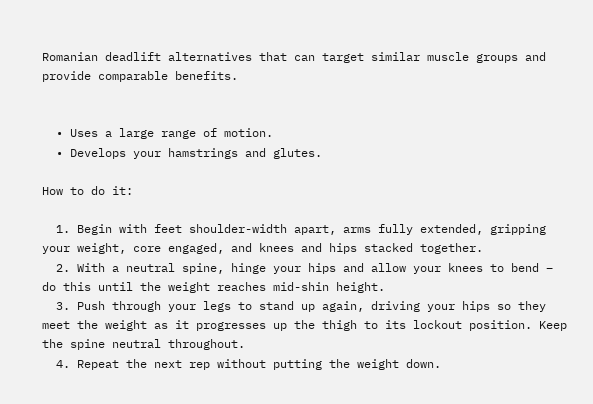Romanian deadlift alternatives that can target similar muscle groups and provide comparable benefits.


  • Uses a large range of motion.
  • Develops your hamstrings and glutes.

How to do it:

  1. Begin with feet shoulder-width apart, arms fully extended, gripping your weight, core engaged, and knees and hips stacked together.
  2. With a neutral spine, hinge your hips and allow your knees to bend – do this until the weight reaches mid-shin height.
  3. Push through your legs to stand up again, driving your hips so they meet the weight as it progresses up the thigh to its lockout position. Keep the spine neutral throughout.
  4. Repeat the next rep without putting the weight down.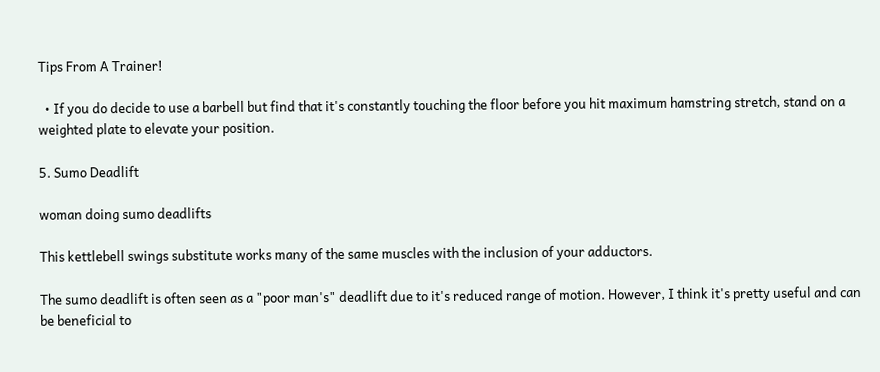Tips From A Trainer!

  • If you do decide to use a barbell but find that it's constantly touching the floor before you hit maximum hamstring stretch, stand on a weighted plate to elevate your position.

5. Sumo Deadlift

woman doing sumo deadlifts

This kettlebell swings substitute works many of the same muscles with the inclusion of your adductors.

The sumo deadlift is often seen as a "poor man's" deadlift due to it's reduced range of motion. However, I think it's pretty useful and can be beneficial to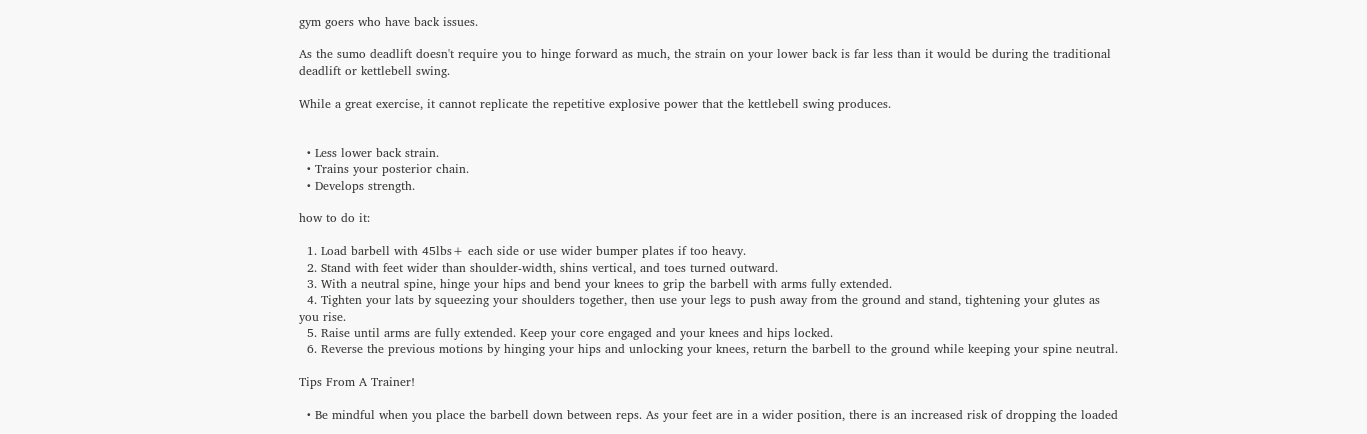gym goers who have back issues.

As the sumo deadlift doesn't require you to hinge forward as much, the strain on your lower back is far less than it would be during the traditional deadlift or kettlebell swing.

While a great exercise, it cannot replicate the repetitive explosive power that the kettlebell swing produces.


  • Less lower back strain.
  • Trains your posterior chain.
  • Develops strength.

how to do it:

  1. Load barbell with 45lbs+ each side or use wider bumper plates if too heavy.
  2. Stand with feet wider than shoulder-width, shins vertical, and toes turned outward.
  3. With a neutral spine, hinge your hips and bend your knees to grip the barbell with arms fully extended.
  4. Tighten your lats by squeezing your shoulders together, then use your legs to push away from the ground and stand, tightening your glutes as you rise.
  5. Raise until arms are fully extended. Keep your core engaged and your knees and hips locked.
  6. Reverse the previous motions by hinging your hips and unlocking your knees, return the barbell to the ground while keeping your spine neutral.

Tips From A Trainer!

  • Be mindful when you place the barbell down between reps. As your feet are in a wider position, there is an increased risk of dropping the loaded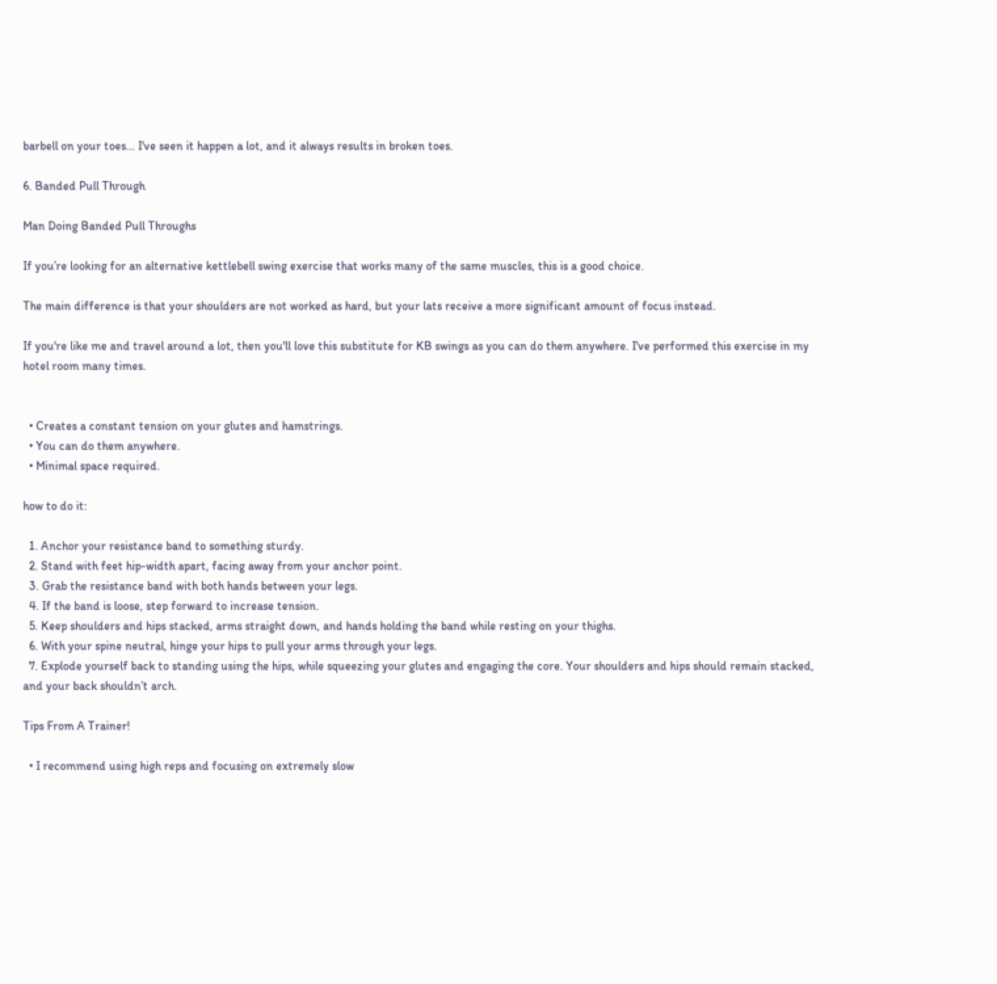barbell on your toes... I've seen it happen a lot, and it always results in broken toes.

6. Banded Pull Through

Man Doing Banded Pull Throughs

If you’re looking for an alternative kettlebell swing exercise that works many of the same muscles, this is a good choice.

The main difference is that your shoulders are not worked as hard, but your lats receive a more significant amount of focus instead.

If you're like me and travel around a lot, then you'll love this substitute for KB swings as you can do them anywhere. I've performed this exercise in my hotel room many times.


  • Creates a constant tension on your glutes and hamstrings.
  • You can do them anywhere.
  • Minimal space required.

how to do it:

  1. Anchor your resistance band to something sturdy.
  2. Stand with feet hip-width apart, facing away from your anchor point.
  3. Grab the resistance band with both hands between your legs.
  4. If the band is loose, step forward to increase tension.
  5. Keep shoulders and hips stacked, arms straight down, and hands holding the band while resting on your thighs.
  6. With your spine neutral, hinge your hips to pull your arms through your legs.
  7. Explode yourself back to standing using the hips, while squeezing your glutes and engaging the core. Your shoulders and hips should remain stacked, and your back shouldn’t arch.

Tips From A Trainer!

  • I recommend using high reps and focusing on extremely slow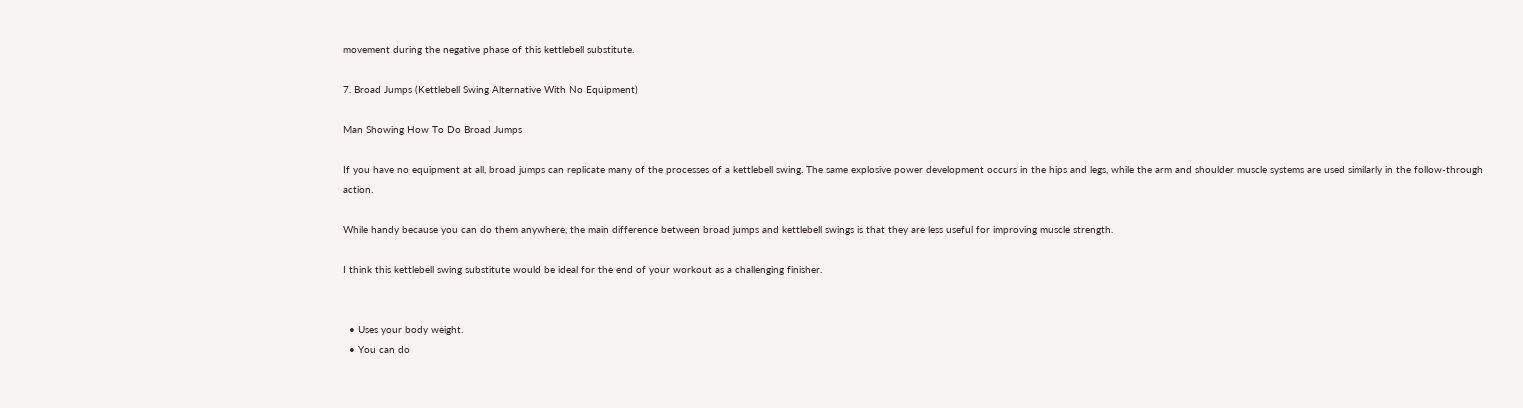movement during the negative phase of this kettlebell substitute.

7. Broad Jumps (Kettlebell Swing Alternative With No Equipment)

Man Showing How To Do Broad Jumps

If you have no equipment at all, broad jumps can replicate many of the processes of a kettlebell swing. The same explosive power development occurs in the hips and legs, while the arm and shoulder muscle systems are used similarly in the follow-through action.

While handy because you can do them anywhere, the main difference between broad jumps and kettlebell swings is that they are less useful for improving muscle strength.

I think this kettlebell swing substitute would be ideal for the end of your workout as a challenging finisher.


  • Uses your body weight.
  • You can do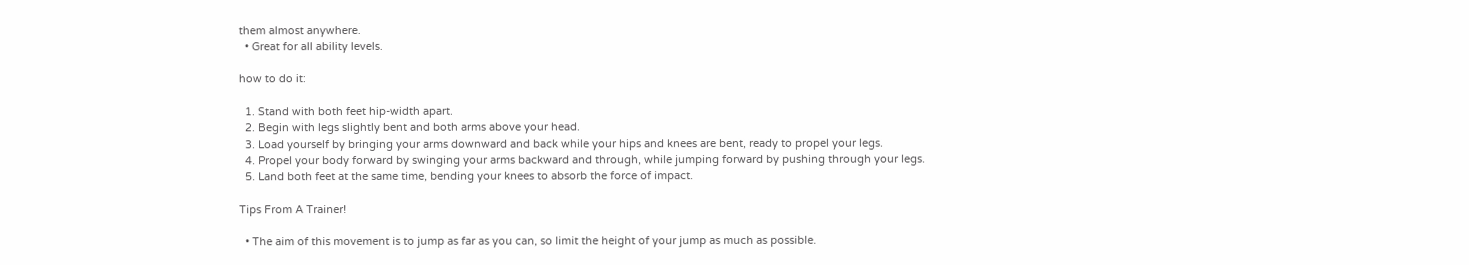them almost anywhere.
  • Great for all ability levels.

how to do it:

  1. Stand with both feet hip-width apart.
  2. Begin with legs slightly bent and both arms above your head.
  3. Load yourself by bringing your arms downward and back while your hips and knees are bent, ready to propel your legs.
  4. Propel your body forward by swinging your arms backward and through, while jumping forward by pushing through your legs.
  5. Land both feet at the same time, bending your knees to absorb the force of impact.

Tips From A Trainer!

  • The aim of this movement is to jump as far as you can, so limit the height of your jump as much as possible.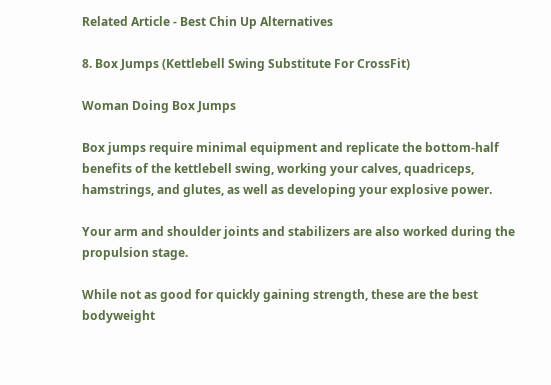Related Article - Best Chin Up Alternatives

8. Box Jumps (Kettlebell Swing Substitute For CrossFit)

Woman Doing Box Jumps

Box jumps require minimal equipment and replicate the bottom-half benefits of the kettlebell swing, working your calves, quadriceps, hamstrings, and glutes, as well as developing your explosive power.

Your arm and shoulder joints and stabilizers are also worked during the propulsion stage.

While not as good for quickly gaining strength, these are the best bodyweight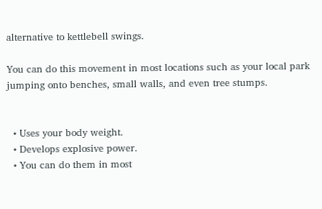alternative to kettlebell swings.

You can do this movement in most locations such as your local park jumping onto benches, small walls, and even tree stumps.


  • Uses your body weight.
  • Develops explosive power.
  • You can do them in most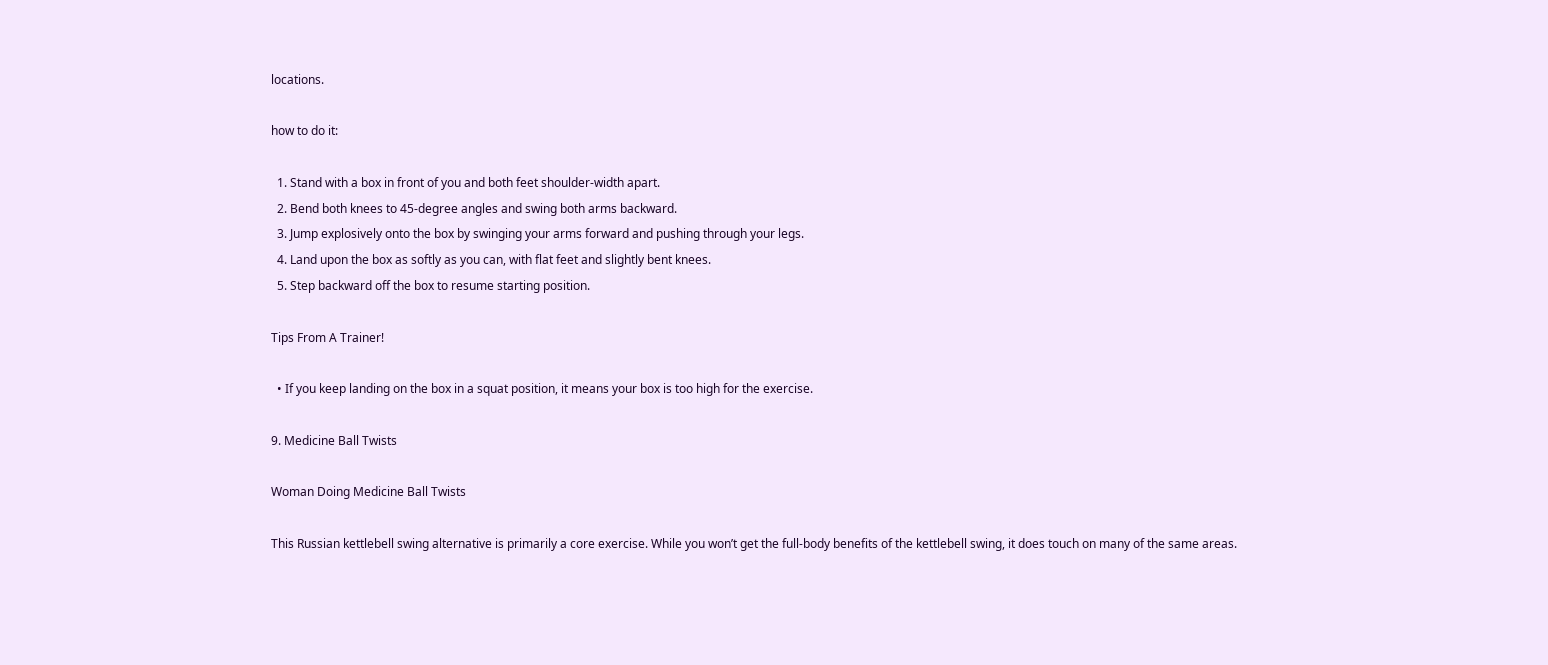locations.

how to do it:

  1. Stand with a box in front of you and both feet shoulder-width apart.
  2. Bend both knees to 45-degree angles and swing both arms backward.
  3. Jump explosively onto the box by swinging your arms forward and pushing through your legs.
  4. Land upon the box as softly as you can, with flat feet and slightly bent knees.
  5. Step backward off the box to resume starting position.

Tips From A Trainer!

  • If you keep landing on the box in a squat position, it means your box is too high for the exercise.

9. Medicine Ball Twists

Woman Doing Medicine Ball Twists

This Russian kettlebell swing alternative is primarily a core exercise. While you won’t get the full-body benefits of the kettlebell swing, it does touch on many of the same areas.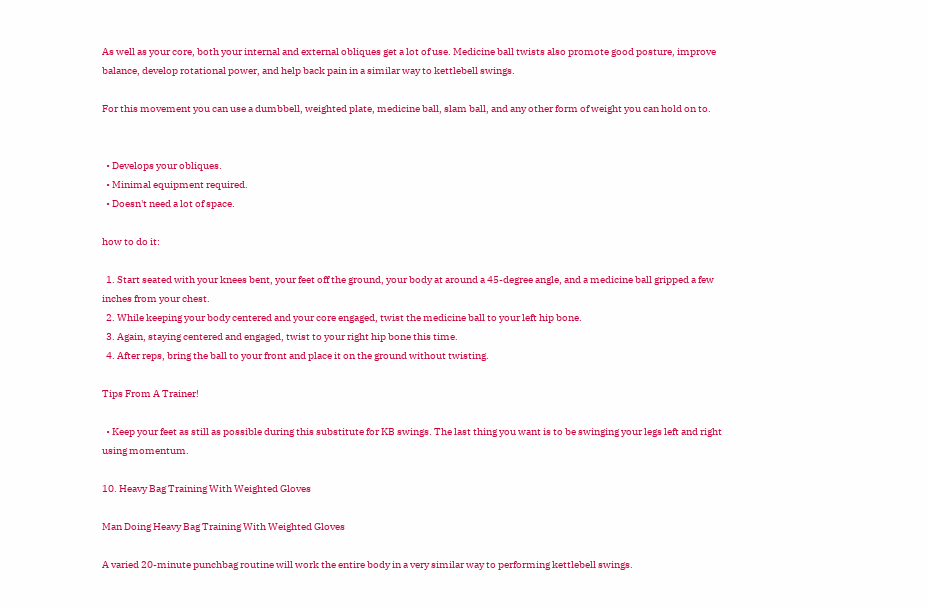As well as your core, both your internal and external obliques get a lot of use. Medicine ball twists also promote good posture, improve balance, develop rotational power, and help back pain in a similar way to kettlebell swings.

For this movement you can use a dumbbell, weighted plate, medicine ball, slam ball, and any other form of weight you can hold on to.


  • Develops your obliques.
  • Minimal equipment required.
  • Doesn't need a lot of space.

how to do it:

  1. Start seated with your knees bent, your feet off the ground, your body at around a 45-degree angle, and a medicine ball gripped a few inches from your chest.
  2. While keeping your body centered and your core engaged, twist the medicine ball to your left hip bone.
  3. Again, staying centered and engaged, twist to your right hip bone this time.
  4. After reps, bring the ball to your front and place it on the ground without twisting.

Tips From A Trainer!

  • Keep your feet as still as possible during this substitute for KB swings. The last thing you want is to be swinging your legs left and right using momentum.

10. Heavy Bag Training With Weighted Gloves

Man Doing Heavy Bag Training With Weighted Gloves

A varied 20-minute punchbag routine will work the entire body in a very similar way to performing kettlebell swings.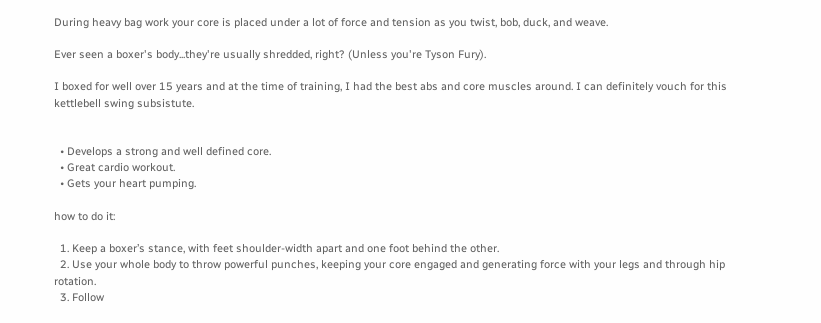During heavy bag work your core is placed under a lot of force and tension as you twist, bob, duck, and weave.

Ever seen a boxer's body...they're usually shredded, right? (Unless you're Tyson Fury).

I boxed for well over 15 years and at the time of training, I had the best abs and core muscles around. I can definitely vouch for this kettlebell swing subsistute.


  • Develops a strong and well defined core.
  • Great cardio workout.
  • Gets your heart pumping.

how to do it:

  1. Keep a boxer’s stance, with feet shoulder-width apart and one foot behind the other.
  2. Use your whole body to throw powerful punches, keeping your core engaged and generating force with your legs and through hip rotation.
  3. Follow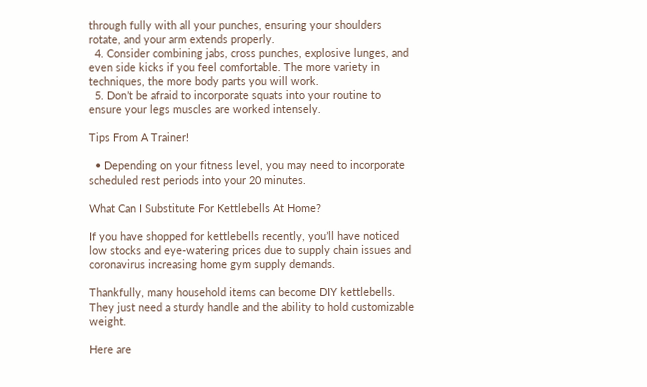through fully with all your punches, ensuring your shoulders rotate, and your arm extends properly.
  4. Consider combining jabs, cross punches, explosive lunges, and even side kicks if you feel comfortable. The more variety in techniques, the more body parts you will work.
  5. Don’t be afraid to incorporate squats into your routine to ensure your legs muscles are worked intensely.

Tips From A Trainer!

  • Depending on your fitness level, you may need to incorporate scheduled rest periods into your 20 minutes.

What Can I Substitute For Kettlebells At Home?

If you have shopped for kettlebells recently, you’ll have noticed low stocks and eye-watering prices due to supply chain issues and coronavirus increasing home gym supply demands.

Thankfully, many household items can become DIY kettlebells. They just need a sturdy handle and the ability to hold customizable weight.

Here are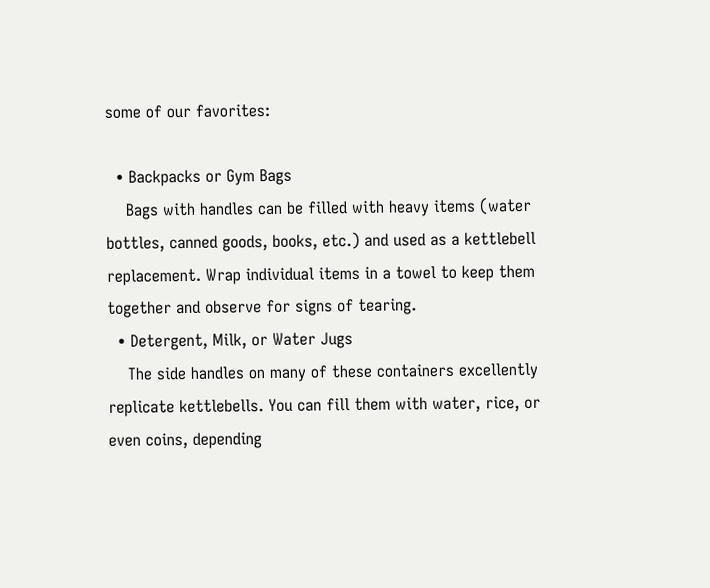some of our favorites:

  • Backpacks or Gym Bags
    Bags with handles can be filled with heavy items (water bottles, canned goods, books, etc.) and used as a kettlebell replacement. Wrap individual items in a towel to keep them together and observe for signs of tearing.
  • Detergent, Milk, or Water Jugs
    The side handles on many of these containers excellently replicate kettlebells. You can fill them with water, rice, or even coins, depending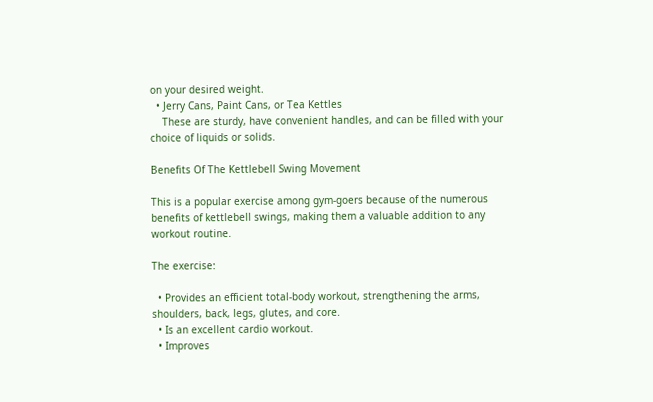on your desired weight.
  • Jerry Cans, Paint Cans, or Tea Kettles
    These are sturdy, have convenient handles, and can be filled with your choice of liquids or solids.

Benefits Of The Kettlebell Swing Movement

This is a popular exercise among gym-goers because of the numerous benefits of kettlebell swings, making them a valuable addition to any workout routine.

The exercise:

  • Provides an efficient total-body workout, strengthening the arms, shoulders, back, legs, glutes, and core.
  • Is an excellent cardio workout.
  • Improves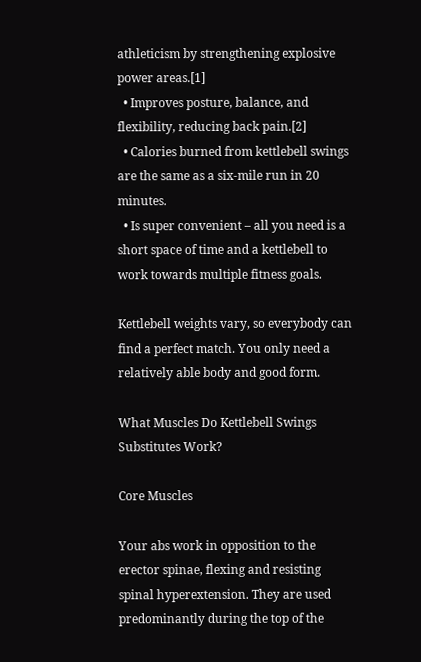athleticism by strengthening explosive power areas.[1]
  • Improves posture, balance, and flexibility, reducing back pain.[2]
  • Calories burned from kettlebell swings are the same as a six-mile run in 20 minutes.
  • Is super convenient – all you need is a short space of time and a kettlebell to work towards multiple fitness goals.

Kettlebell weights vary, so everybody can find a perfect match. You only need a relatively able body and good form.

What Muscles Do Kettlebell Swings Substitutes Work?

Core Muscles

Your abs work in opposition to the erector spinae, flexing and resisting spinal hyperextension. They are used predominantly during the top of the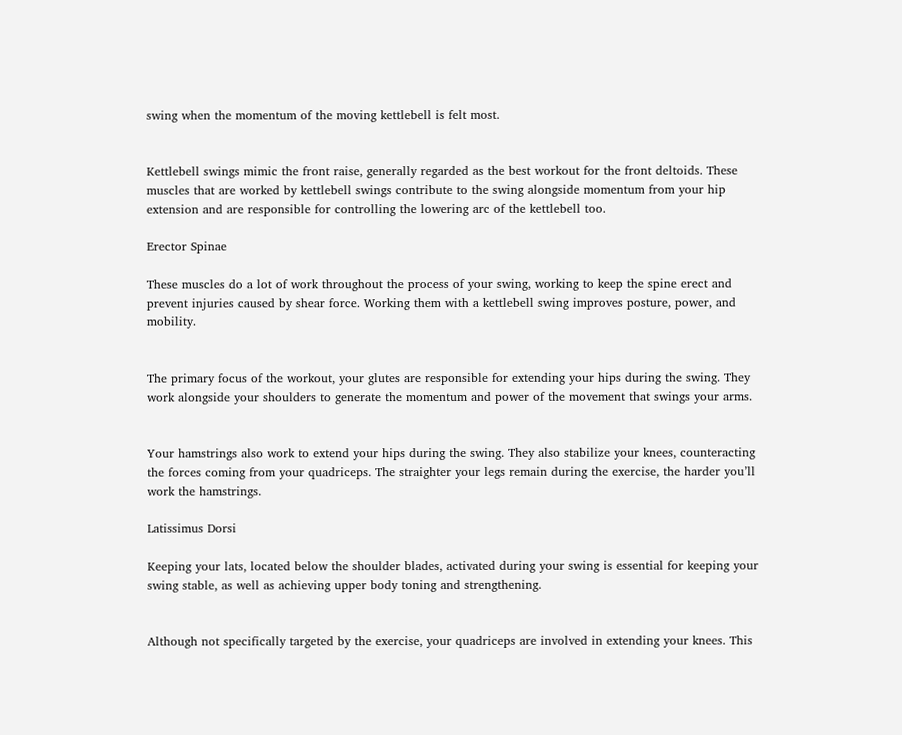swing when the momentum of the moving kettlebell is felt most.


Kettlebell swings mimic the front raise, generally regarded as the best workout for the front deltoids. These muscles that are worked by kettlebell swings contribute to the swing alongside momentum from your hip extension and are responsible for controlling the lowering arc of the kettlebell too.

Erector Spinae

These muscles do a lot of work throughout the process of your swing, working to keep the spine erect and prevent injuries caused by shear force. Working them with a kettlebell swing improves posture, power, and mobility.


The primary focus of the workout, your glutes are responsible for extending your hips during the swing. They work alongside your shoulders to generate the momentum and power of the movement that swings your arms.


Your hamstrings also work to extend your hips during the swing. They also stabilize your knees, counteracting the forces coming from your quadriceps. The straighter your legs remain during the exercise, the harder you’ll work the hamstrings.

Latissimus Dorsi

Keeping your lats, located below the shoulder blades, activated during your swing is essential for keeping your swing stable, as well as achieving upper body toning and strengthening.


Although not specifically targeted by the exercise, your quadriceps are involved in extending your knees. This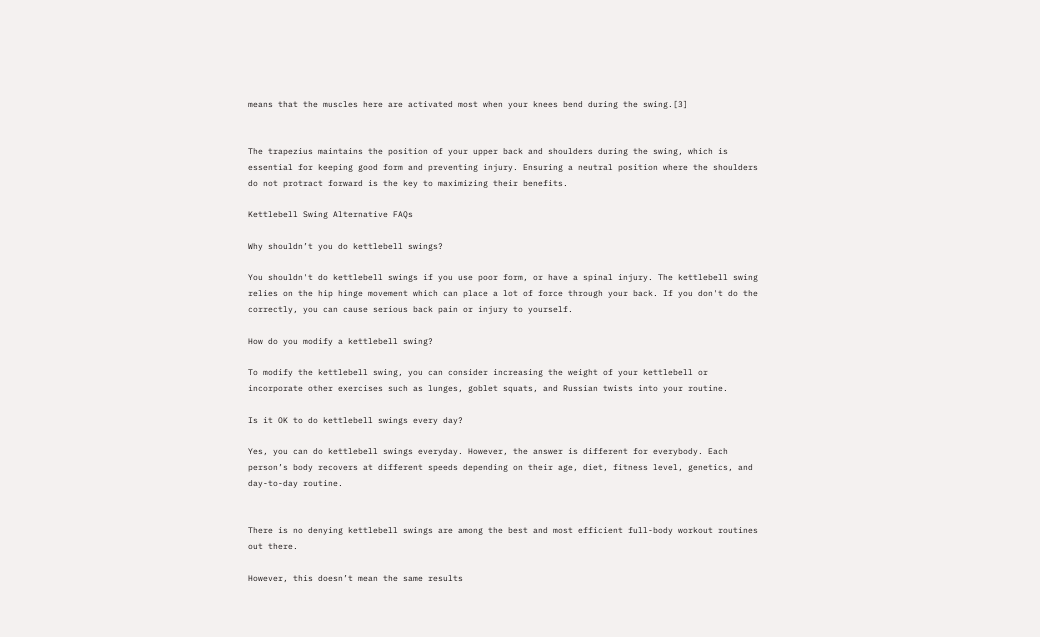means that the muscles here are activated most when your knees bend during the swing.[3]


The trapezius maintains the position of your upper back and shoulders during the swing, which is essential for keeping good form and preventing injury. Ensuring a neutral position where the shoulders do not protract forward is the key to maximizing their benefits.

Kettlebell Swing Alternative FAQs

Why shouldn’t you do kettlebell swings?

You shouldn't do kettlebell swings if you use poor form, or have a spinal injury. The kettlebell swing relies on the hip hinge movement which can place a lot of force through your back. If you don't do the correctly, you can cause serious back pain or injury to yourself.

How do you modify a kettlebell swing?

To modify the kettlebell swing, you can consider increasing the weight of your kettlebell or incorporate other exercises such as lunges, goblet squats, and Russian twists into your routine.

Is it OK to do kettlebell swings every day?

Yes, you can do kettlebell swings everyday. However, the answer is different for everybody. Each person’s body recovers at different speeds depending on their age, diet, fitness level, genetics, and day-to-day routine.


There is no denying kettlebell swings are among the best and most efficient full-body workout routines out there.

However, this doesn’t mean the same results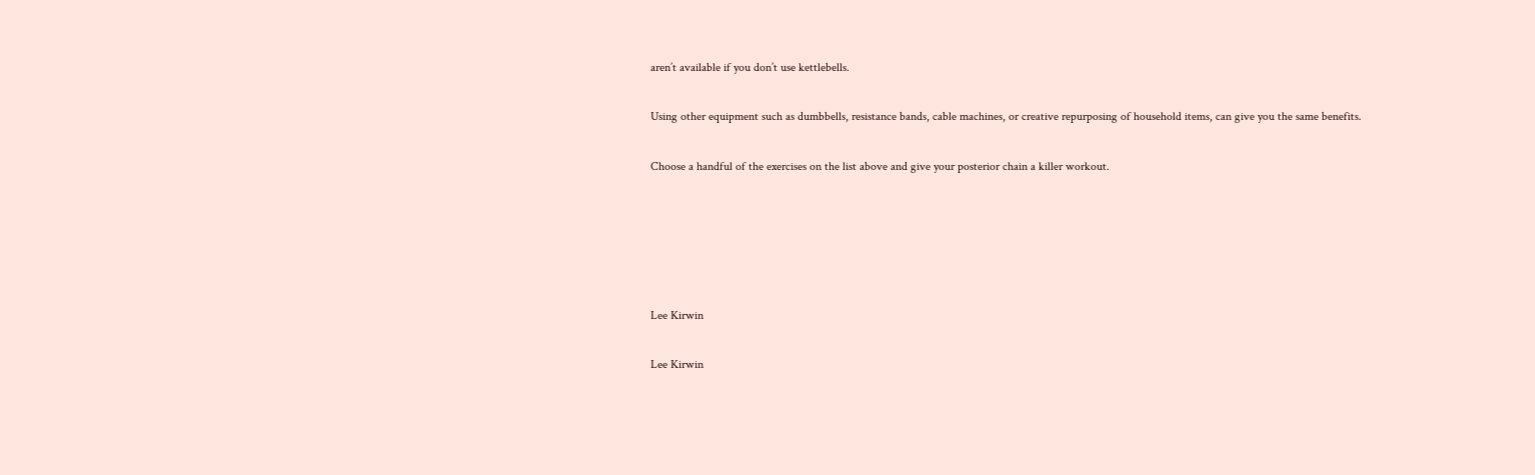aren’t available if you don’t use kettlebells.

Using other equipment such as dumbbells, resistance bands, cable machines, or creative repurposing of household items, can give you the same benefits.

Choose a handful of the exercises on the list above and give your posterior chain a killer workout.





Lee Kirwin

Lee Kirwin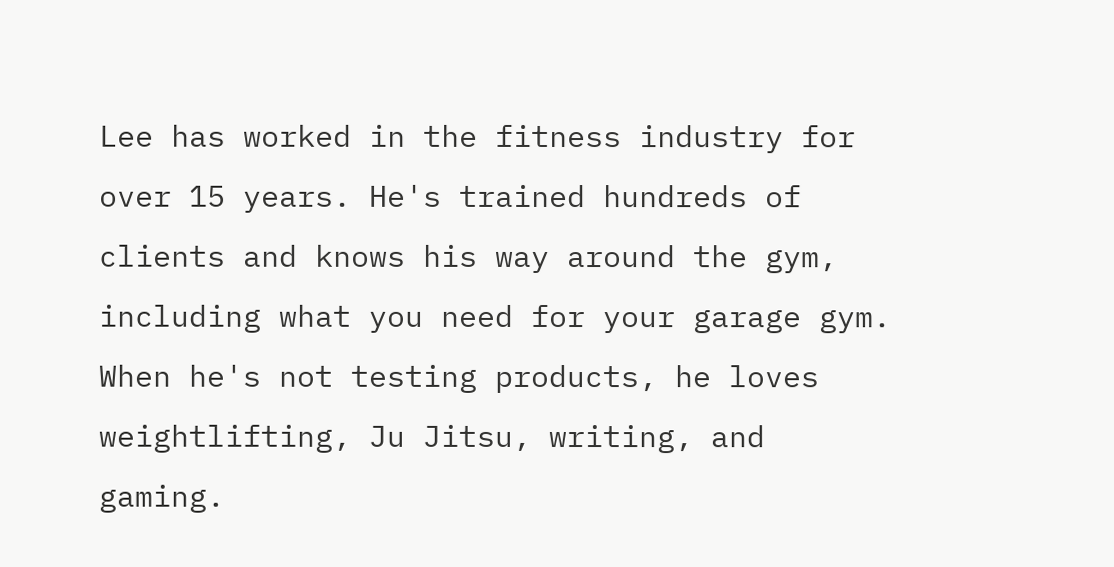Lee has worked in the fitness industry for over 15 years. He's trained hundreds of clients and knows his way around the gym, including what you need for your garage gym. When he's not testing products, he loves weightlifting, Ju Jitsu, writing, and gaming.